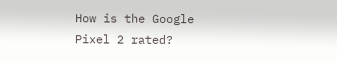How is the Google Pixel 2 rated?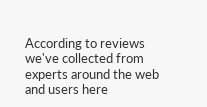According to reviews we've collected from experts around the web and users here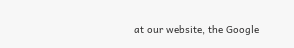at our website, the Google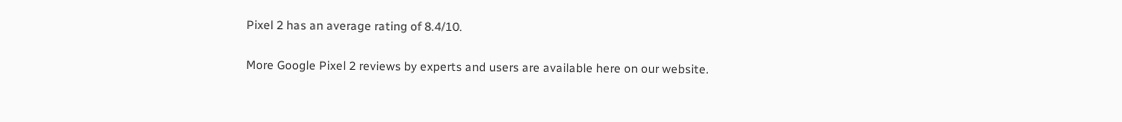Pixel 2 has an average rating of 8.4/10.

More Google Pixel 2 reviews by experts and users are available here on our website.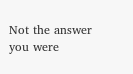Not the answer you were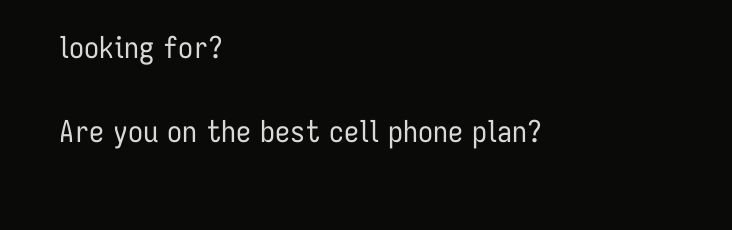looking for?

Are you on the best cell phone plan?